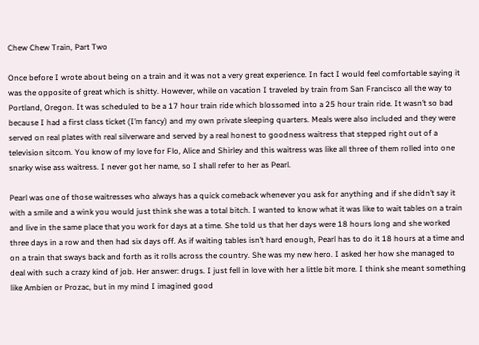Chew Chew Train, Part Two

Once before I wrote about being on a train and it was not a very great experience. In fact I would feel comfortable saying it was the opposite of great which is shitty. However, while on vacation I traveled by train from San Francisco all the way to Portland, Oregon. It was scheduled to be a 17 hour train ride which blossomed into a 25 hour train ride. It wasn’t so bad because I had a first class ticket (I’m fancy) and my own private sleeping quarters. Meals were also included and they were served on real plates with real silverware and served by a real honest to goodness waitress that stepped right out of a television sitcom. You know of my love for Flo, Alice and Shirley and this waitress was like all three of them rolled into one snarky wise ass waitress. I never got her name, so I shall refer to her as Pearl.

Pearl was one of those waitresses who always has a quick comeback whenever you ask for anything and if she didn’t say it with a smile and a wink you would just think she was a total bitch. I wanted to know what it was like to wait tables on a train and live in the same place that you work for days at a time. She told us that her days were 18 hours long and she worked three days in a row and then had six days off. As if waiting tables isn’t hard enough, Pearl has to do it 18 hours at a time and on a train that sways back and forth as it rolls across the country. She was my new hero. I asked her how she managed to deal with such a crazy kind of job. Her answer: drugs. I just fell in love with her a little bit more. I think she meant something like Ambien or Prozac, but in my mind I imagined good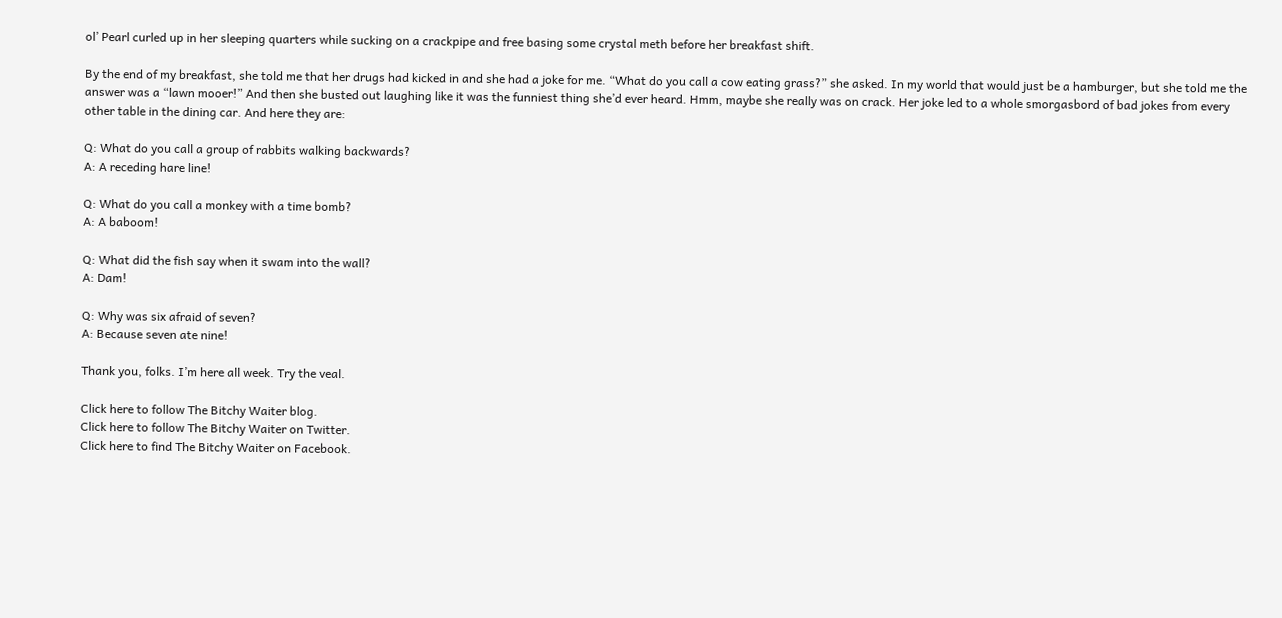ol’ Pearl curled up in her sleeping quarters while sucking on a crackpipe and free basing some crystal meth before her breakfast shift.

By the end of my breakfast, she told me that her drugs had kicked in and she had a joke for me. “What do you call a cow eating grass?” she asked. In my world that would just be a hamburger, but she told me the answer was a “lawn mooer!” And then she busted out laughing like it was the funniest thing she’d ever heard. Hmm, maybe she really was on crack. Her joke led to a whole smorgasbord of bad jokes from every other table in the dining car. And here they are:

Q: What do you call a group of rabbits walking backwards?
A: A receding hare line!

Q: What do you call a monkey with a time bomb?
A: A baboom!

Q: What did the fish say when it swam into the wall?
A: Dam!

Q: Why was six afraid of seven?
A: Because seven ate nine!

Thank you, folks. I’m here all week. Try the veal.

Click here to follow The Bitchy Waiter blog.
Click here to follow The Bitchy Waiter on Twitter.
Click here to find The Bitchy Waiter on Facebook.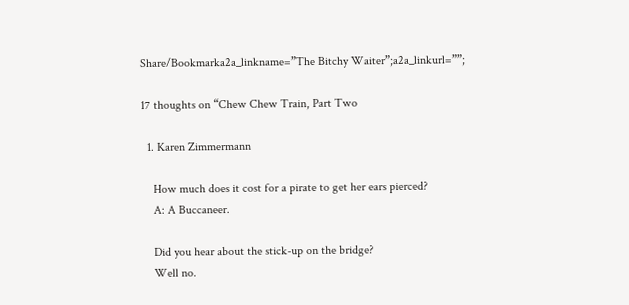Share/Bookmarka2a_linkname=”The Bitchy Waiter”;a2a_linkurl=””;

17 thoughts on “Chew Chew Train, Part Two

  1. Karen Zimmermann

    How much does it cost for a pirate to get her ears pierced?
    A: A Buccaneer.

    Did you hear about the stick-up on the bridge?
    Well no.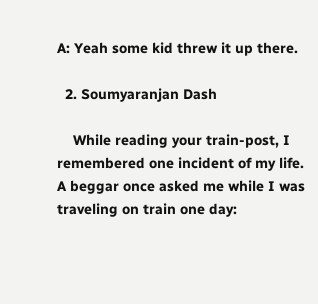A: Yeah some kid threw it up there.

  2. Soumyaranjan Dash

    While reading your train-post, I remembered one incident of my life. A beggar once asked me while I was traveling on train one day: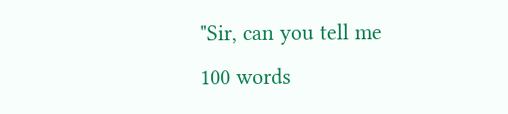"Sir, can you tell me 100 words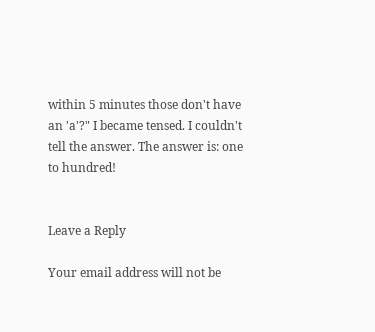within 5 minutes those don't have an 'a'?" I became tensed. I couldn't tell the answer. The answer is: one to hundred!


Leave a Reply

Your email address will not be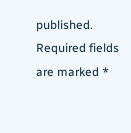published. Required fields are marked *